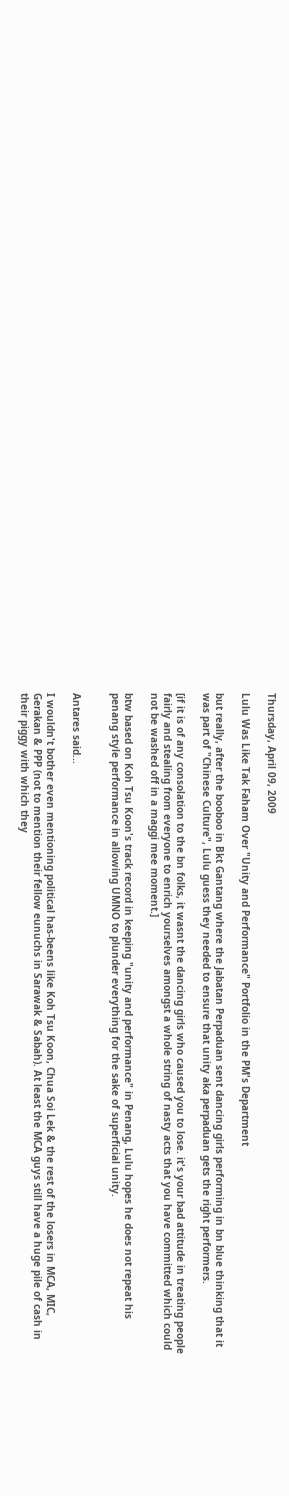Thursday, April 09, 2009

Lulu Was Like Tak Faham Over "Unity and Performance" Portfolio in the PM's Department

but really, after the booboo in Bkt Gantang where the Jabatan Perpaduan sent dancing girls performing in bn blue thinking that it was part of "Chinese Culture", Lulu guess they needed to ensure that unity aka perpaduan gets the right performers.

[if it is of any consolation to the bn folks, it wasnt the dancing girls who caused you to lose. it's your bad attitude in treating people fairly and stealing from everyone to enrich yourselves amongst a whole string of nasty acts that you have committed which could not be washed off in a maggi mee moment.]

btw based on Koh Tsu Koon's track record in keeping "unity and performance" in Penang, Lulu hopes he does not repeat his penang style performance in allowing UMNO to plunder everything for the sake of superficial unity.


Antares said...

I wouldn't bother even mentioning political has-beens like Koh Tsu Koon, Chua Soi Lek & the rest of the losers in MCA, MIC, Gerakan & PPP (not to mention their fellow eunuchs in Sarawak & Sabah). At least the MCA guys still have a huge pile of cash in their piggy with which they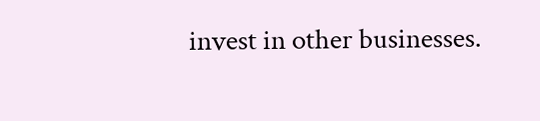invest in other businesses.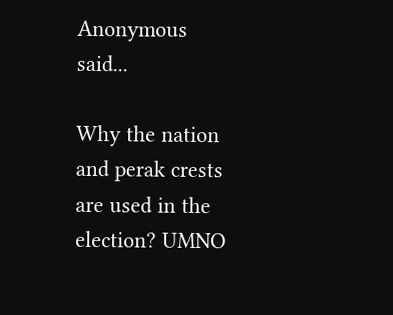Anonymous said...

Why the nation and perak crests are used in the election? UMNO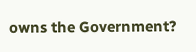owns the Government?